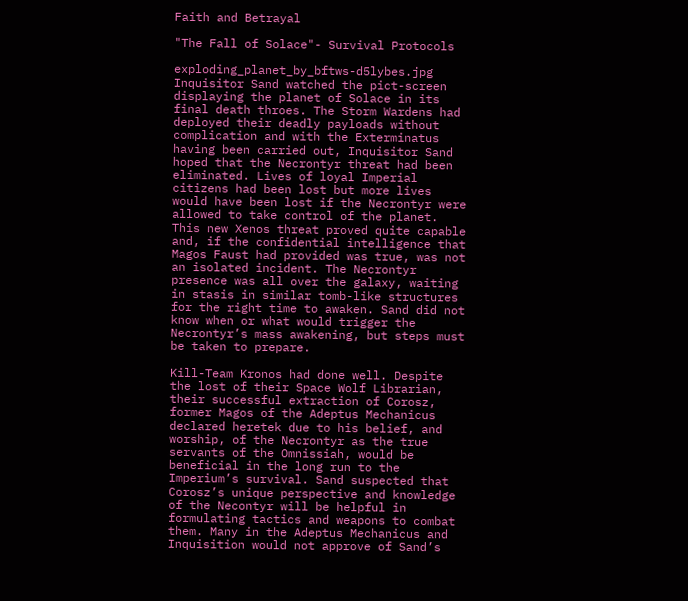Faith and Betrayal

"The Fall of Solace"- Survival Protocols

exploding_planet_by_bftws-d5lybes.jpg Inquisitor Sand watched the pict-screen displaying the planet of Solace in its final death throes. The Storm Wardens had deployed their deadly payloads without complication and with the Exterminatus having been carried out, Inquisitor Sand hoped that the Necrontyr threat had been eliminated. Lives of loyal Imperial citizens had been lost but more lives would have been lost if the Necrontyr were allowed to take control of the planet. This new Xenos threat proved quite capable and, if the confidential intelligence that Magos Faust had provided was true, was not an isolated incident. The Necrontyr presence was all over the galaxy, waiting in stasis in similar tomb-like structures for the right time to awaken. Sand did not know when or what would trigger the Necrontyr’s mass awakening, but steps must be taken to prepare.

Kill-Team Kronos had done well. Despite the lost of their Space Wolf Librarian, their successful extraction of Corosz, former Magos of the Adeptus Mechanicus declared heretek due to his belief, and worship, of the Necrontyr as the true servants of the Omnissiah, would be beneficial in the long run to the Imperium’s survival. Sand suspected that Corosz’s unique perspective and knowledge of the Necontyr will be helpful in formulating tactics and weapons to combat them. Many in the Adeptus Mechanicus and Inquisition would not approve of Sand’s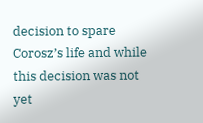decision to spare Corosz’s life and while this decision was not yet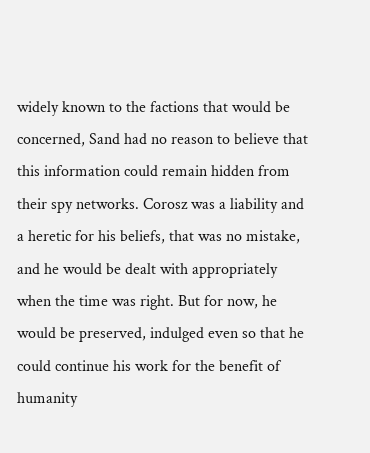widely known to the factions that would be concerned, Sand had no reason to believe that this information could remain hidden from their spy networks. Corosz was a liability and a heretic for his beliefs, that was no mistake, and he would be dealt with appropriately when the time was right. But for now, he would be preserved, indulged even so that he could continue his work for the benefit of humanity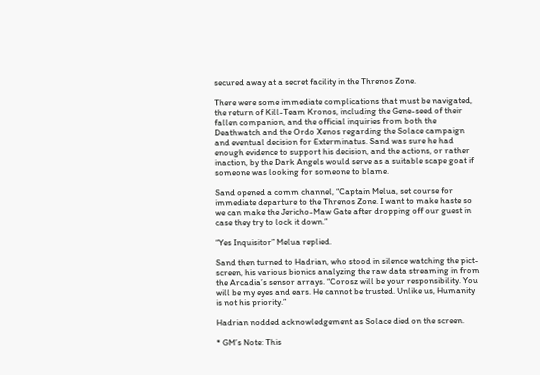secured away at a secret facility in the Threnos Zone.

There were some immediate complications that must be navigated, the return of Kill-Team Kronos, including the Gene-seed of their fallen companion, and the official inquiries from both the Deathwatch and the Ordo Xenos regarding the Solace campaign and eventual decision for Exterminatus. Sand was sure he had enough evidence to support his decision, and the actions, or rather inaction, by the Dark Angels would serve as a suitable scape goat if someone was looking for someone to blame.

Sand opened a comm channel, “Captain Melua, set course for immediate departure to the Threnos Zone. I want to make haste so we can make the Jericho-Maw Gate after dropping off our guest in case they try to lock it down.”

“Yes Inquisitor” Melua replied.

Sand then turned to Hadrian, who stood in silence watching the pict-screen, his various bionics analyzing the raw data streaming in from the Arcadia’s sensor arrays. “Corosz will be your responsibility. You will be my eyes and ears. He cannot be trusted. Unlike us, Humanity is not his priority.”

Hadrian nodded acknowledgement as Solace died on the screen.

* GM’s Note: This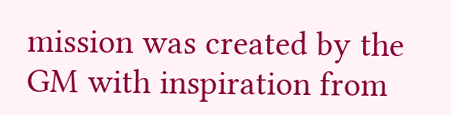mission was created by the GM with inspiration from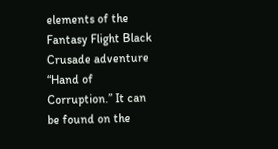elements of the Fantasy Flight Black Crusade adventure “Hand of Corruption.” It can be found on the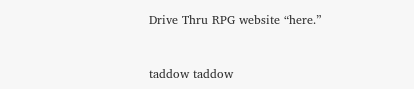Drive Thru RPG website “here.”


taddow taddow